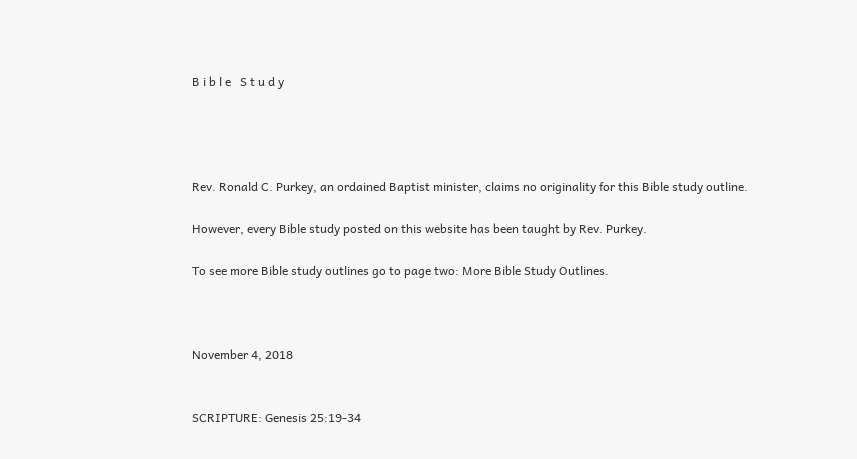B i b l e   S t u d y




Rev. Ronald C. Purkey, an ordained Baptist minister, claims no originality for this Bible study outline.

However, every Bible study posted on this website has been taught by Rev. Purkey.

To see more Bible study outlines go to page two: More Bible Study Outlines.



November 4, 2018


SCRIPTURE: Genesis 25:19-34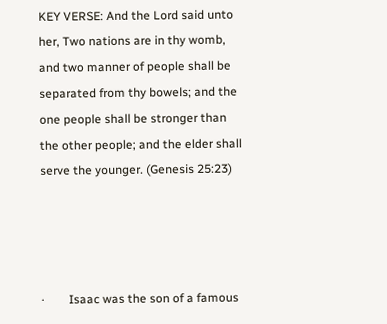KEY VERSE: And the Lord said unto her, Two nations are in thy womb, and two manner of people shall be separated from thy bowels; and the one people shall be stronger than the other people; and the elder shall serve the younger. (Genesis 25:23)




·        Isaac was the son of a famous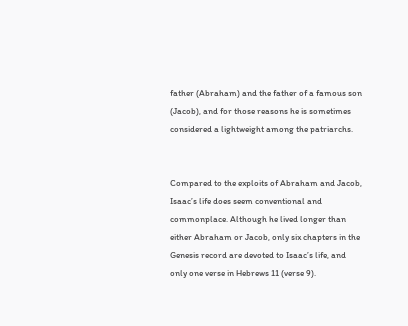father (Abraham) and the father of a famous son (Jacob), and for those reasons he is sometimes considered a lightweight among the patriarchs.


Compared to the exploits of Abraham and Jacob, Isaac’s life does seem conventional and commonplace. Although he lived longer than either Abraham or Jacob, only six chapters in the Genesis record are devoted to Isaac’s life, and only one verse in Hebrews 11 (verse 9).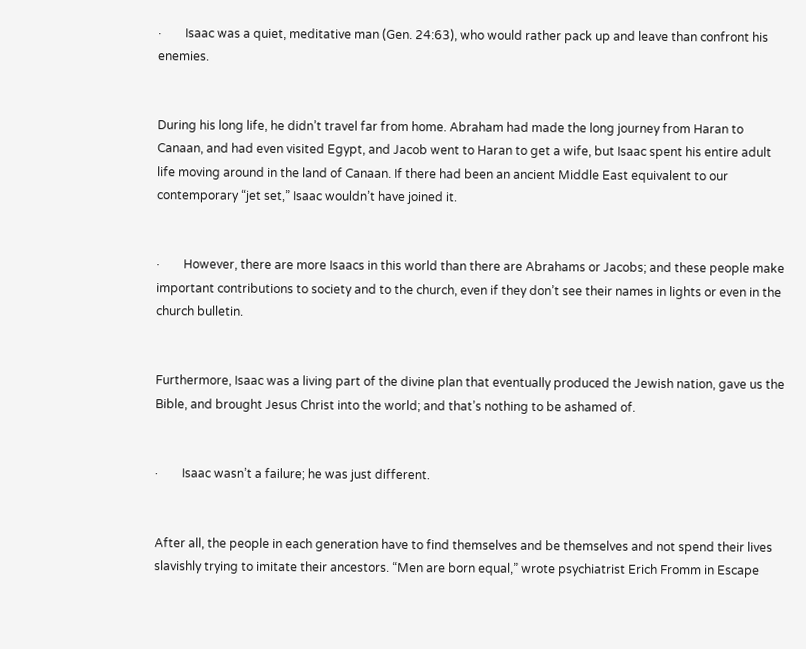·        Isaac was a quiet, meditative man (Gen. 24:63), who would rather pack up and leave than confront his enemies.


During his long life, he didn’t travel far from home. Abraham had made the long journey from Haran to Canaan, and had even visited Egypt, and Jacob went to Haran to get a wife, but Isaac spent his entire adult life moving around in the land of Canaan. If there had been an ancient Middle East equivalent to our contemporary “jet set,” Isaac wouldn’t have joined it.


·        However, there are more Isaacs in this world than there are Abrahams or Jacobs; and these people make important contributions to society and to the church, even if they don’t see their names in lights or even in the church bulletin.


Furthermore, Isaac was a living part of the divine plan that eventually produced the Jewish nation, gave us the Bible, and brought Jesus Christ into the world; and that’s nothing to be ashamed of.


·        Isaac wasn’t a failure; he was just different.


After all, the people in each generation have to find themselves and be themselves and not spend their lives slavishly trying to imitate their ancestors. “Men are born equal,” wrote psychiatrist Erich Fromm in Escape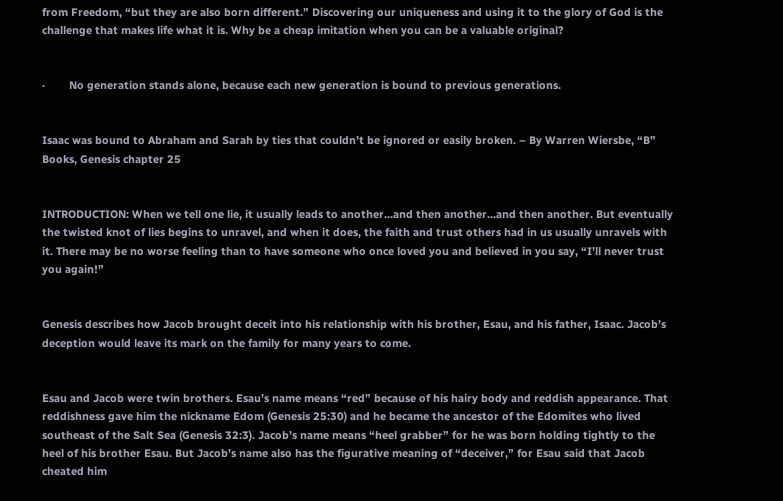from Freedom, “but they are also born different.” Discovering our uniqueness and using it to the glory of God is the challenge that makes life what it is. Why be a cheap imitation when you can be a valuable original?


·        No generation stands alone, because each new generation is bound to previous generations.


Isaac was bound to Abraham and Sarah by ties that couldn’t be ignored or easily broken. – By Warren Wiersbe, “B” Books, Genesis chapter 25


INTRODUCTION: When we tell one lie, it usually leads to another...and then another...and then another. But eventually the twisted knot of lies begins to unravel, and when it does, the faith and trust others had in us usually unravels with it. There may be no worse feeling than to have someone who once loved you and believed in you say, “I’ll never trust you again!”


Genesis describes how Jacob brought deceit into his relationship with his brother, Esau, and his father, Isaac. Jacob’s deception would leave its mark on the family for many years to come.


Esau and Jacob were twin brothers. Esau’s name means “red” because of his hairy body and reddish appearance. That reddishness gave him the nickname Edom (Genesis 25:30) and he became the ancestor of the Edomites who lived southeast of the Salt Sea (Genesis 32:3). Jacob’s name means “heel grabber” for he was born holding tightly to the heel of his brother Esau. But Jacob’s name also has the figurative meaning of “deceiver,” for Esau said that Jacob cheated him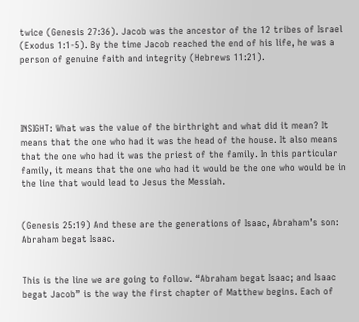twice (Genesis 27:36). Jacob was the ancestor of the 12 tribes of Israel (Exodus 1:1-5). By the time Jacob reached the end of his life, he was a person of genuine faith and integrity (Hebrews 11:21).




INSIGHT: What was the value of the birthright and what did it mean? It means that the one who had it was the head of the house. It also means that the one who had it was the priest of the family. In this particular family, it means that the one who had it would be the one who would be in the line that would lead to Jesus the Messiah.


(Genesis 25:19) And these are the generations of Isaac, Abraham’s son: Abraham begat Isaac.


This is the line we are going to follow. “Abraham begat Isaac; and Isaac begat Jacob” is the way the first chapter of Matthew begins. Each of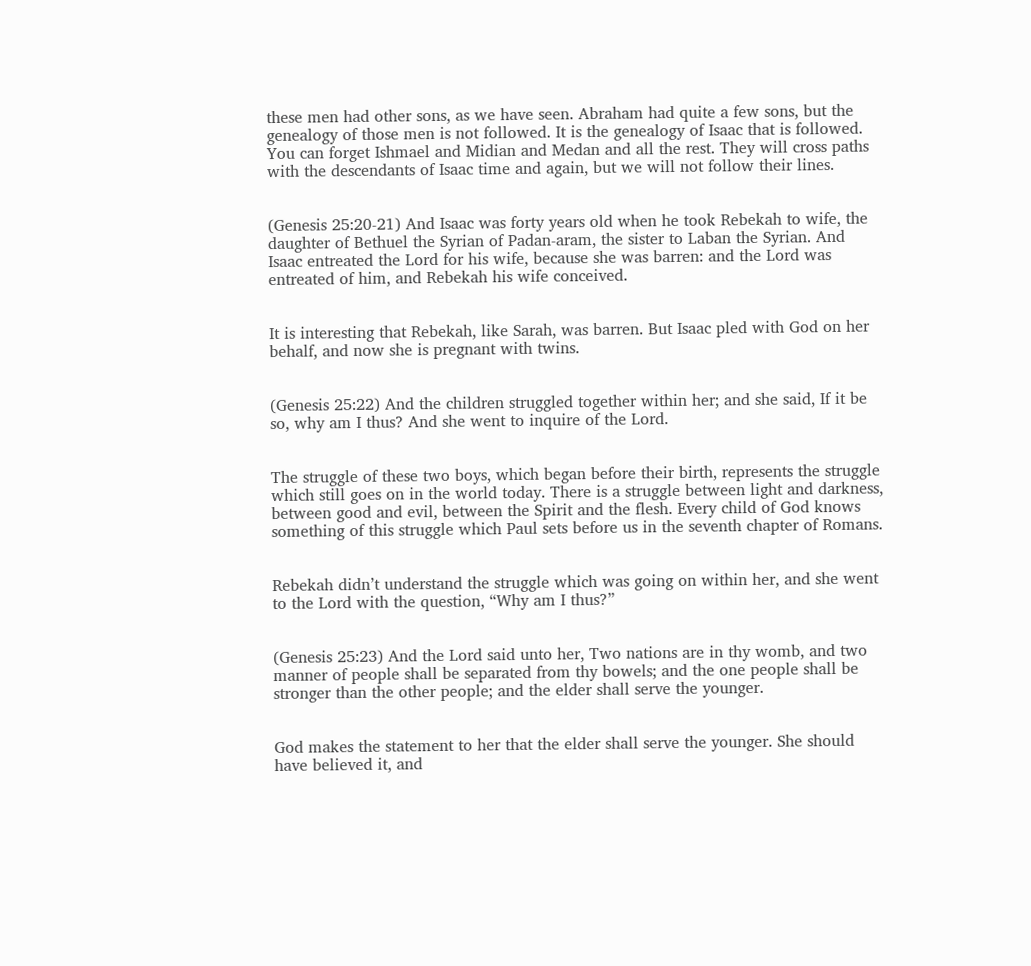these men had other sons, as we have seen. Abraham had quite a few sons, but the genealogy of those men is not followed. It is the genealogy of Isaac that is followed. You can forget Ishmael and Midian and Medan and all the rest. They will cross paths with the descendants of Isaac time and again, but we will not follow their lines.


(Genesis 25:20-21) And Isaac was forty years old when he took Rebekah to wife, the daughter of Bethuel the Syrian of Padan-aram, the sister to Laban the Syrian. And Isaac entreated the Lord for his wife, because she was barren: and the Lord was entreated of him, and Rebekah his wife conceived.


It is interesting that Rebekah, like Sarah, was barren. But Isaac pled with God on her behalf, and now she is pregnant with twins.


(Genesis 25:22) And the children struggled together within her; and she said, If it be so, why am I thus? And she went to inquire of the Lord.


The struggle of these two boys, which began before their birth, represents the struggle which still goes on in the world today. There is a struggle between light and darkness, between good and evil, between the Spirit and the flesh. Every child of God knows something of this struggle which Paul sets before us in the seventh chapter of Romans.


Rebekah didn’t understand the struggle which was going on within her, and she went to the Lord with the question, “Why am I thus?”


(Genesis 25:23) And the Lord said unto her, Two nations are in thy womb, and two manner of people shall be separated from thy bowels; and the one people shall be stronger than the other people; and the elder shall serve the younger.


God makes the statement to her that the elder shall serve the younger. She should have believed it, and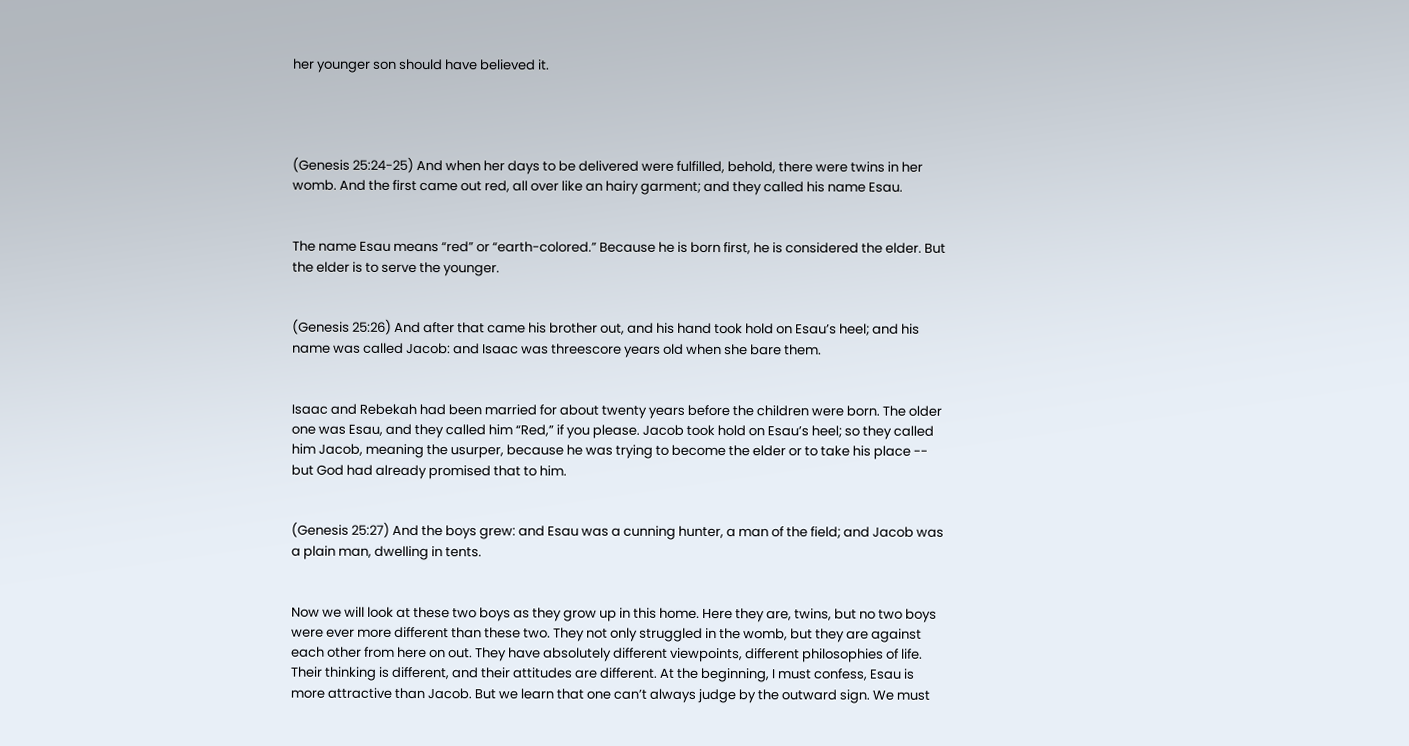her younger son should have believed it.




(Genesis 25:24-25) And when her days to be delivered were fulfilled, behold, there were twins in her womb. And the first came out red, all over like an hairy garment; and they called his name Esau.


The name Esau means “red” or “earth-colored.” Because he is born first, he is considered the elder. But the elder is to serve the younger.


(Genesis 25:26) And after that came his brother out, and his hand took hold on Esau’s heel; and his name was called Jacob: and Isaac was threescore years old when she bare them.


Isaac and Rebekah had been married for about twenty years before the children were born. The older one was Esau, and they called him “Red,” if you please. Jacob took hold on Esau’s heel; so they called him Jacob, meaning the usurper, because he was trying to become the elder or to take his place -- but God had already promised that to him.


(Genesis 25:27) And the boys grew: and Esau was a cunning hunter, a man of the field; and Jacob was a plain man, dwelling in tents.


Now we will look at these two boys as they grow up in this home. Here they are, twins, but no two boys were ever more different than these two. They not only struggled in the womb, but they are against each other from here on out. They have absolutely different viewpoints, different philosophies of life. Their thinking is different, and their attitudes are different. At the beginning, I must confess, Esau is more attractive than Jacob. But we learn that one can’t always judge by the outward sign. We must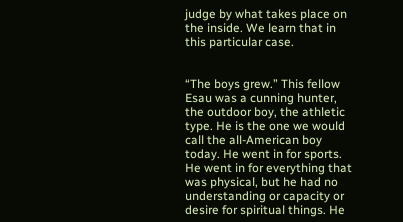judge by what takes place on the inside. We learn that in this particular case.


“The boys grew.” This fellow Esau was a cunning hunter, the outdoor boy, the athletic type. He is the one we would call the all-American boy today. He went in for sports. He went in for everything that was physical, but he had no understanding or capacity or desire for spiritual things. He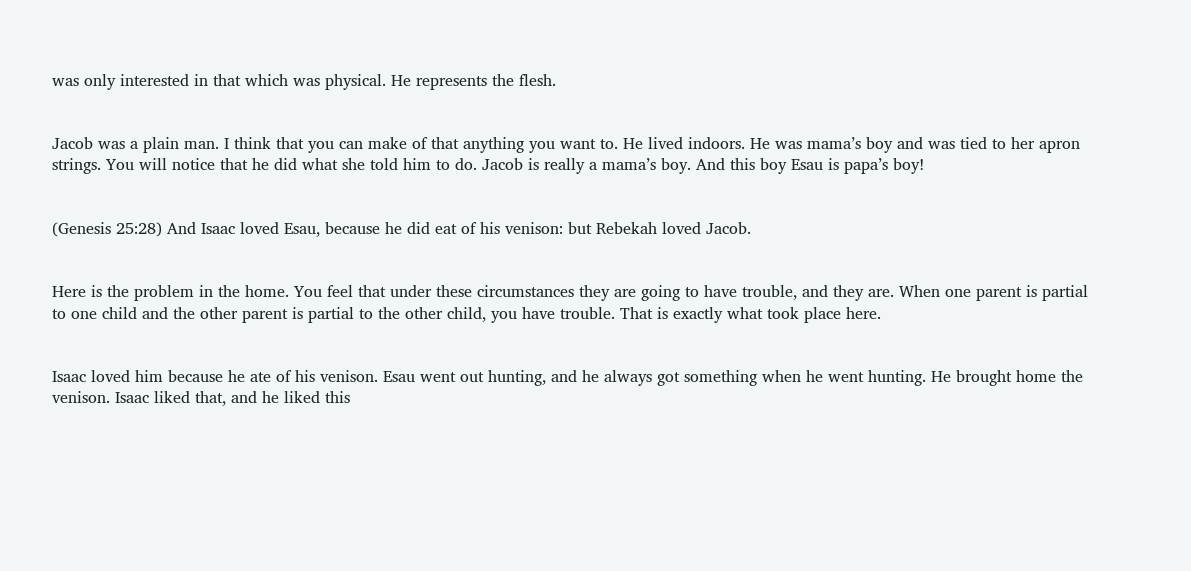was only interested in that which was physical. He represents the flesh.


Jacob was a plain man. I think that you can make of that anything you want to. He lived indoors. He was mama’s boy and was tied to her apron strings. You will notice that he did what she told him to do. Jacob is really a mama’s boy. And this boy Esau is papa’s boy!


(Genesis 25:28) And Isaac loved Esau, because he did eat of his venison: but Rebekah loved Jacob.


Here is the problem in the home. You feel that under these circumstances they are going to have trouble, and they are. When one parent is partial to one child and the other parent is partial to the other child, you have trouble. That is exactly what took place here.


Isaac loved him because he ate of his venison. Esau went out hunting, and he always got something when he went hunting. He brought home the venison. Isaac liked that, and he liked this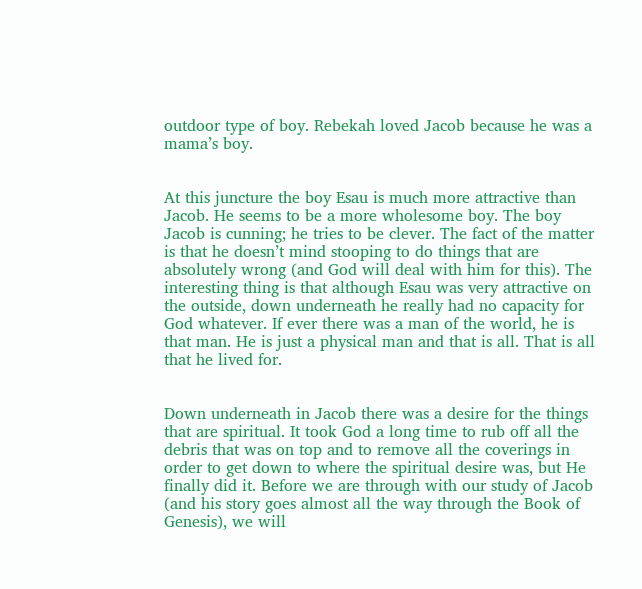outdoor type of boy. Rebekah loved Jacob because he was a mama’s boy.


At this juncture the boy Esau is much more attractive than Jacob. He seems to be a more wholesome boy. The boy Jacob is cunning; he tries to be clever. The fact of the matter is that he doesn’t mind stooping to do things that are absolutely wrong (and God will deal with him for this). The interesting thing is that although Esau was very attractive on the outside, down underneath he really had no capacity for God whatever. If ever there was a man of the world, he is that man. He is just a physical man and that is all. That is all that he lived for.


Down underneath in Jacob there was a desire for the things that are spiritual. It took God a long time to rub off all the debris that was on top and to remove all the coverings in order to get down to where the spiritual desire was, but He finally did it. Before we are through with our study of Jacob (and his story goes almost all the way through the Book of Genesis), we will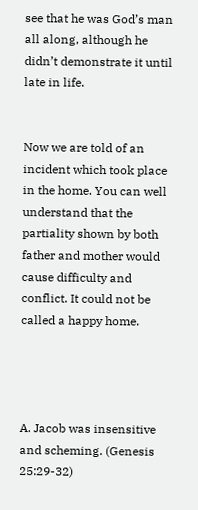see that he was God’s man all along, although he didn’t demonstrate it until late in life.


Now we are told of an incident which took place in the home. You can well understand that the partiality shown by both father and mother would cause difficulty and conflict. It could not be called a happy home.




A. Jacob was insensitive and scheming. (Genesis 25:29-32)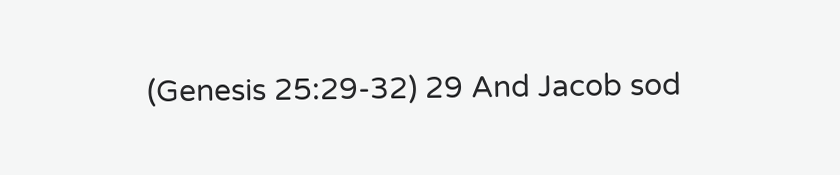(Genesis 25:29-32) 29 And Jacob sod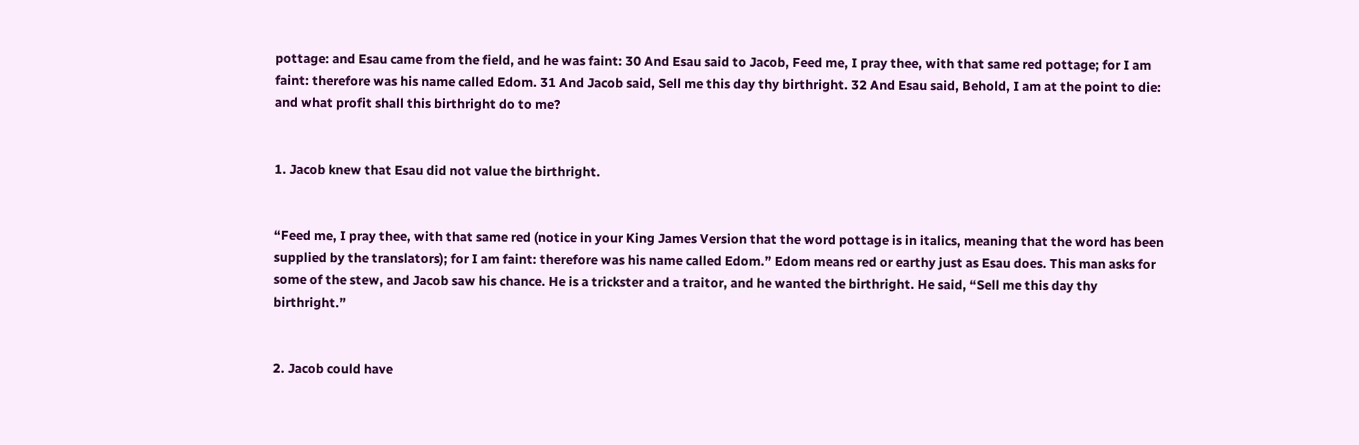pottage: and Esau came from the field, and he was faint: 30 And Esau said to Jacob, Feed me, I pray thee, with that same red pottage; for I am faint: therefore was his name called Edom. 31 And Jacob said, Sell me this day thy birthright. 32 And Esau said, Behold, I am at the point to die: and what profit shall this birthright do to me?


1. Jacob knew that Esau did not value the birthright.


“Feed me, I pray thee, with that same red (notice in your King James Version that the word pottage is in italics, meaning that the word has been supplied by the translators); for I am faint: therefore was his name called Edom.” Edom means red or earthy just as Esau does. This man asks for some of the stew, and Jacob saw his chance. He is a trickster and a traitor, and he wanted the birthright. He said, “Sell me this day thy birthright.”


2. Jacob could have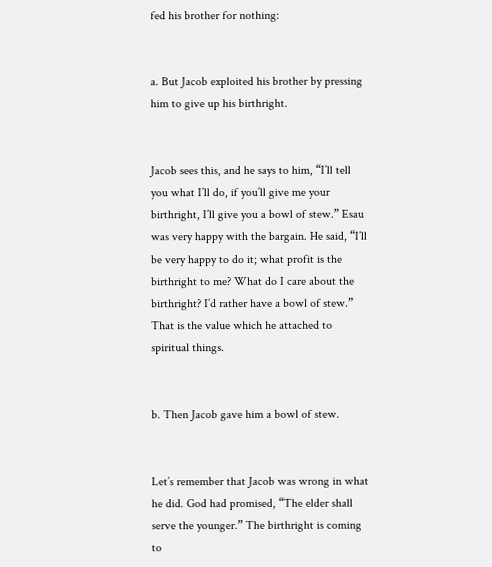fed his brother for nothing:


a. But Jacob exploited his brother by pressing him to give up his birthright.


Jacob sees this, and he says to him, “I’ll tell you what I’ll do, if you’ll give me your birthright, I’ll give you a bowl of stew.” Esau was very happy with the bargain. He said, “I’ll be very happy to do it; what profit is the birthright to me? What do I care about the birthright? I’d rather have a bowl of stew.” That is the value which he attached to spiritual things.


b. Then Jacob gave him a bowl of stew.


Let’s remember that Jacob was wrong in what he did. God had promised, “The elder shall serve the younger.” The birthright is coming to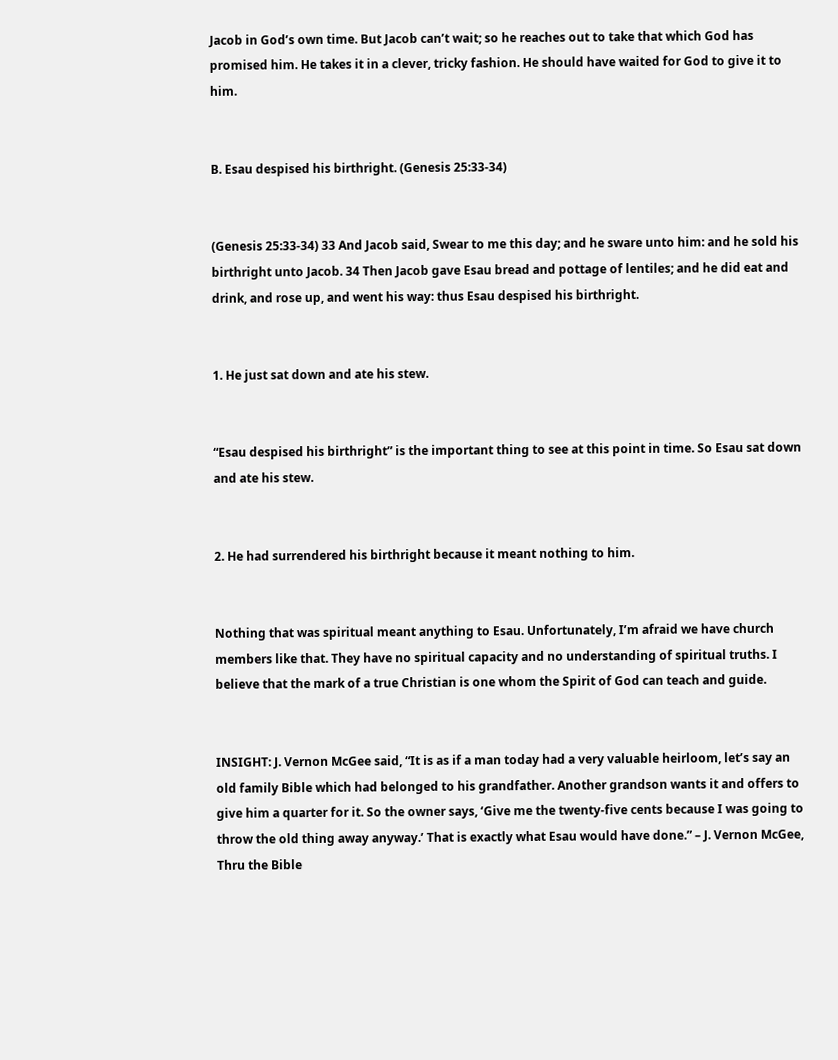Jacob in God’s own time. But Jacob can’t wait; so he reaches out to take that which God has promised him. He takes it in a clever, tricky fashion. He should have waited for God to give it to him.


B. Esau despised his birthright. (Genesis 25:33-34)


(Genesis 25:33-34) 33 And Jacob said, Swear to me this day; and he sware unto him: and he sold his birthright unto Jacob. 34 Then Jacob gave Esau bread and pottage of lentiles; and he did eat and drink, and rose up, and went his way: thus Esau despised his birthright.


1. He just sat down and ate his stew.


“Esau despised his birthright” is the important thing to see at this point in time. So Esau sat down and ate his stew.


2. He had surrendered his birthright because it meant nothing to him.


Nothing that was spiritual meant anything to Esau. Unfortunately, I’m afraid we have church members like that. They have no spiritual capacity and no understanding of spiritual truths. I believe that the mark of a true Christian is one whom the Spirit of God can teach and guide.


INSIGHT: J. Vernon McGee said, “It is as if a man today had a very valuable heirloom, let’s say an old family Bible which had belonged to his grandfather. Another grandson wants it and offers to give him a quarter for it. So the owner says, ‘Give me the twenty-five cents because I was going to throw the old thing away anyway.’ That is exactly what Esau would have done.” – J. Vernon McGee, Thru the Bible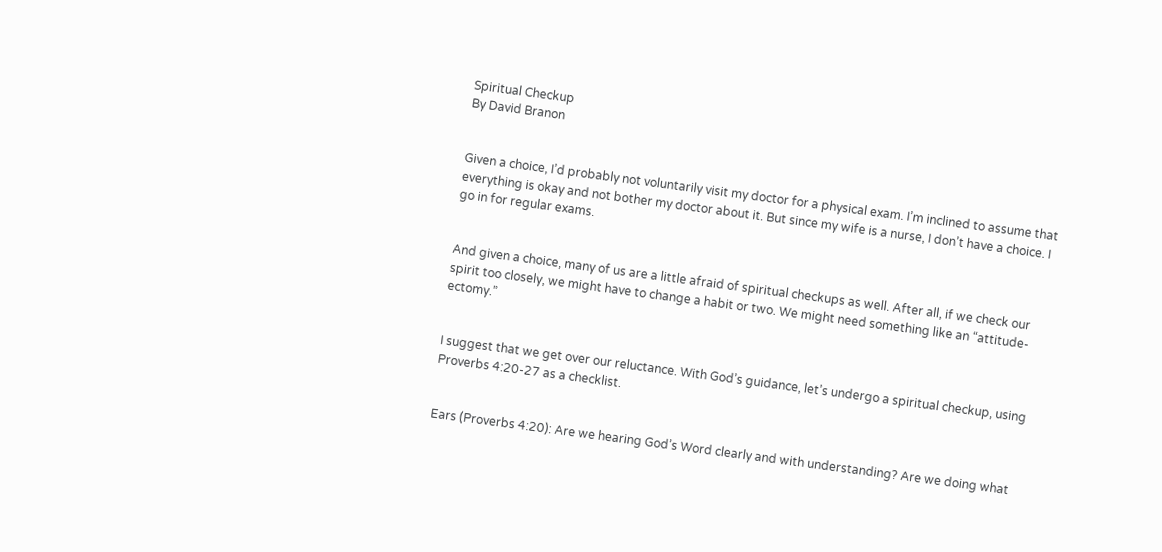Spiritual Checkup
By David Branon


Given a choice, I’d probably not voluntarily visit my doctor for a physical exam. I’m inclined to assume that everything is okay and not bother my doctor about it. But since my wife is a nurse, I don’t have a choice. I go in for regular exams.


And given a choice, many of us are a little afraid of spiritual checkups as well. After all, if we check our spirit too closely, we might have to change a habit or two. We might need something like an “attitude-ectomy.”


I suggest that we get over our reluctance. With God’s guidance, let’s undergo a spiritual checkup, using Proverbs 4:20-27 as a checklist.


Ears (Proverbs 4:20): Are we hearing God’s Word clearly and with understanding? Are we doing what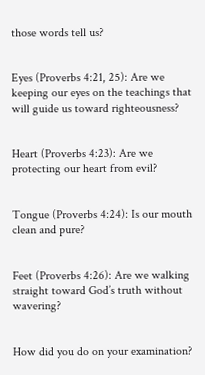those words tell us?


Eyes (Proverbs 4:21, 25): Are we keeping our eyes on the teachings that will guide us toward righteousness?


Heart (Proverbs 4:23): Are we protecting our heart from evil?


Tongue (Proverbs 4:24): Is our mouth clean and pure?


Feet (Proverbs 4:26): Are we walking straight toward God’s truth without wavering?


How did you do on your examination?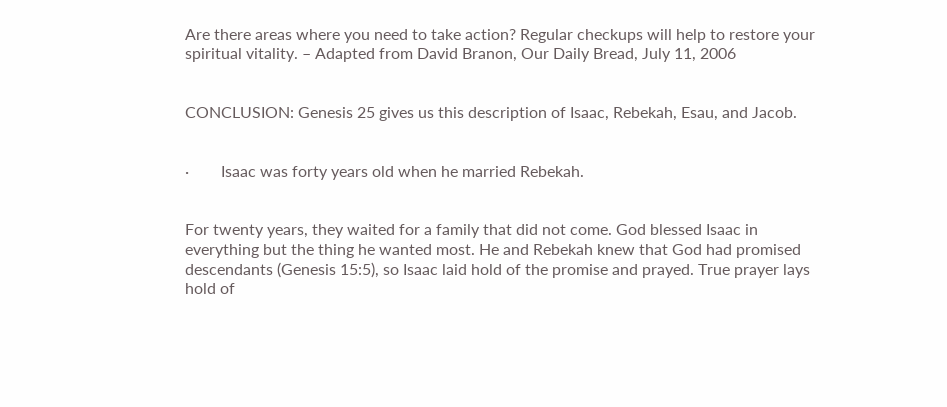Are there areas where you need to take action? Regular checkups will help to restore your spiritual vitality. – Adapted from David Branon, Our Daily Bread, July 11, 2006


CONCLUSION: Genesis 25 gives us this description of Isaac, Rebekah, Esau, and Jacob.


·        Isaac was forty years old when he married Rebekah.


For twenty years, they waited for a family that did not come. God blessed Isaac in everything but the thing he wanted most. He and Rebekah knew that God had promised descendants (Genesis 15:5), so Isaac laid hold of the promise and prayed. True prayer lays hold of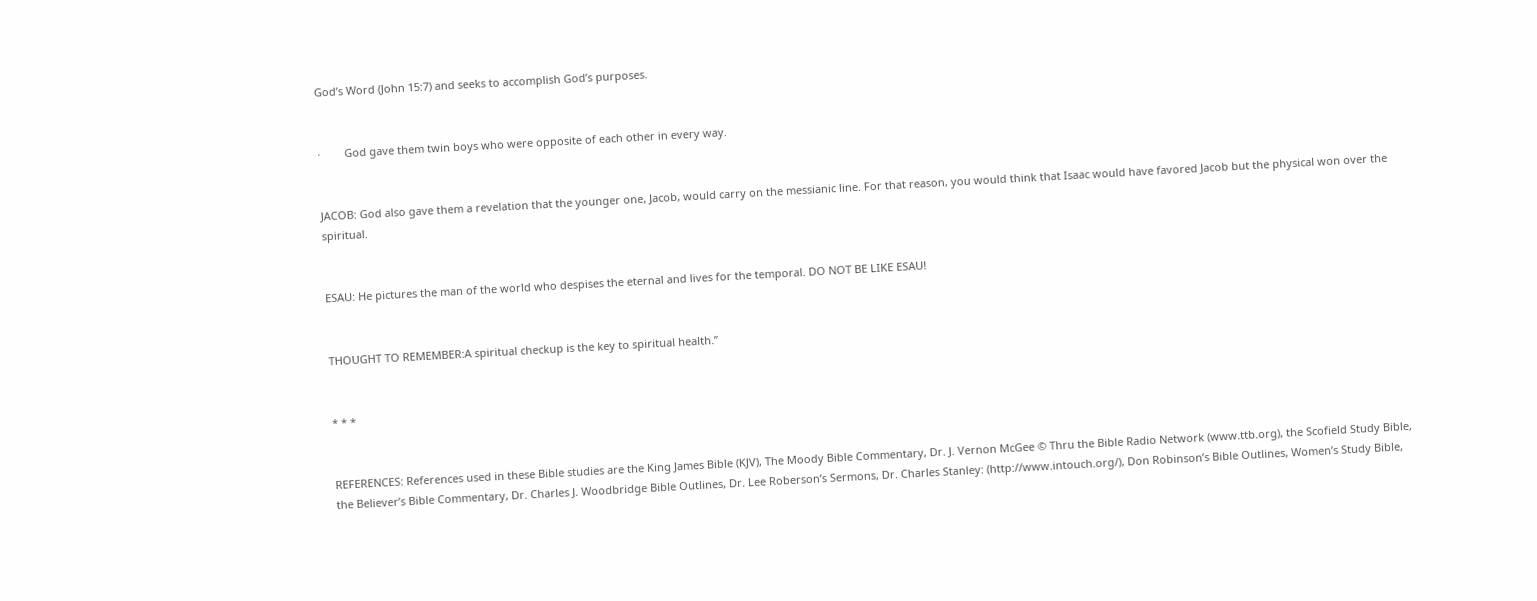God’s Word (John 15:7) and seeks to accomplish God’s purposes.


·        God gave them twin boys who were opposite of each other in every way.


JACOB: God also gave them a revelation that the younger one, Jacob, would carry on the messianic line. For that reason, you would think that Isaac would have favored Jacob but the physical won over the spiritual.


ESAU: He pictures the man of the world who despises the eternal and lives for the temporal. DO NOT BE LIKE ESAU!


THOUGHT TO REMEMBER:A spiritual checkup is the key to spiritual health.”


* * *


REFERENCES: References used in these Bible studies are the King James Bible (KJV), The Moody Bible Commentary, Dr. J. Vernon McGee © Thru the Bible Radio Network (www.ttb.org), the Scofield Study Bible, the Believer’s Bible Commentary, Dr. Charles J. Woodbridge Bible Outlines, Dr. Lee Roberson’s Sermons, Dr. Charles Stanley: (http://www.intouch.org/), Don Robinson’s Bible Outlines, Women’s Study Bible,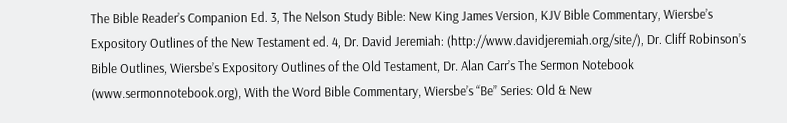The Bible Reader’s Companion Ed. 3, The Nelson Study Bible: New King James Version, KJV Bible Commentary, Wiersbe’s Expository Outlines of the New Testament ed. 4, Dr. David Jeremiah: (http://www.davidjeremiah.org/site/), Dr. Cliff Robinson’s Bible Outlines, Wiersbe’s Expository Outlines of the Old Testament, Dr. Alan Carr’s The Sermon Notebook (www.sermonnotebook.org), With the Word Bible Commentary, Wiersbe’s “Be” Series: Old & New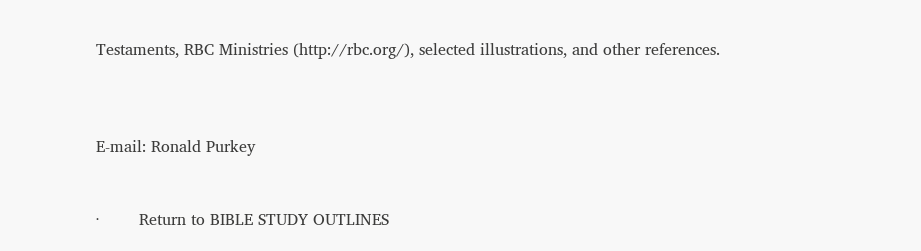Testaments, RBC Ministries (http://rbc.org/), selected illustrations, and other references.



E-mail: Ronald Purkey


·        Return to BIBLE STUDY OUTLINES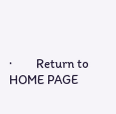·        Return to HOME PAGE